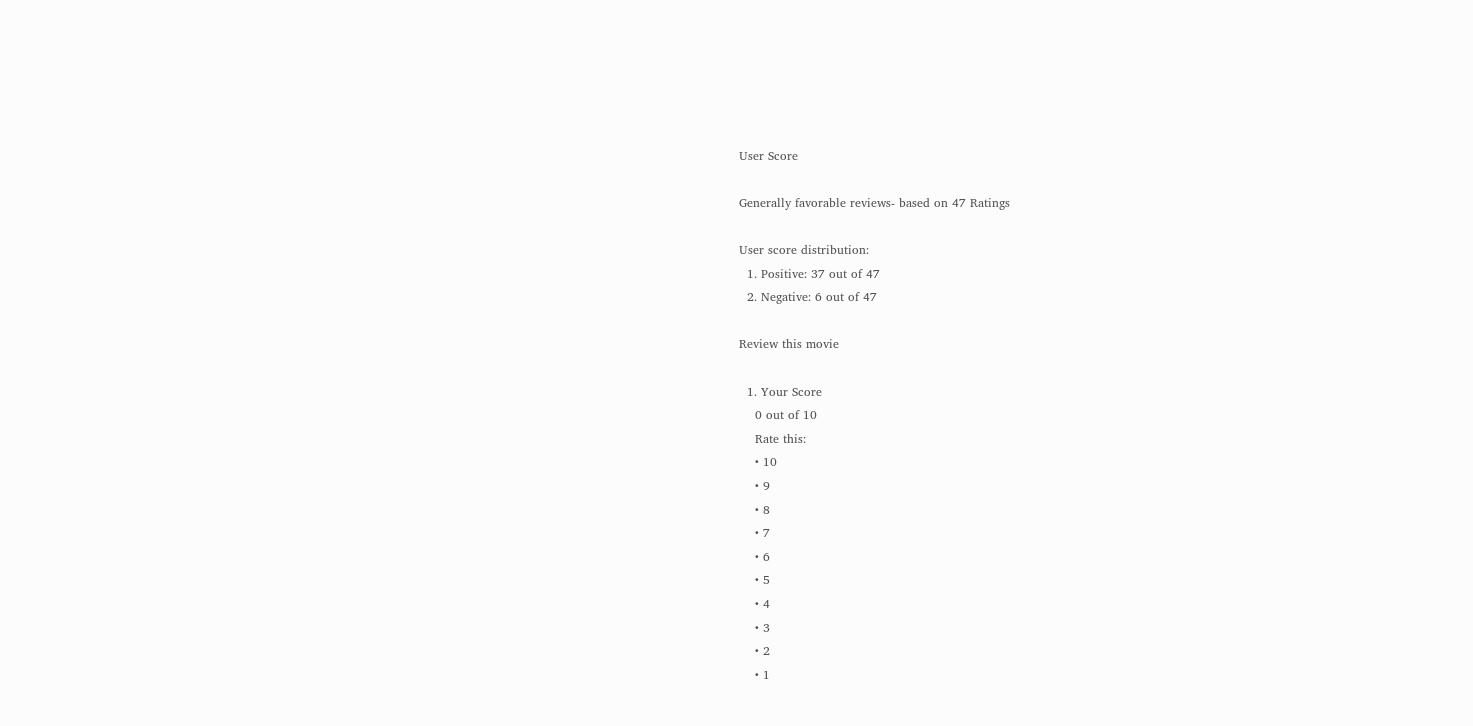User Score

Generally favorable reviews- based on 47 Ratings

User score distribution:
  1. Positive: 37 out of 47
  2. Negative: 6 out of 47

Review this movie

  1. Your Score
    0 out of 10
    Rate this:
    • 10
    • 9
    • 8
    • 7
    • 6
    • 5
    • 4
    • 3
    • 2
    • 1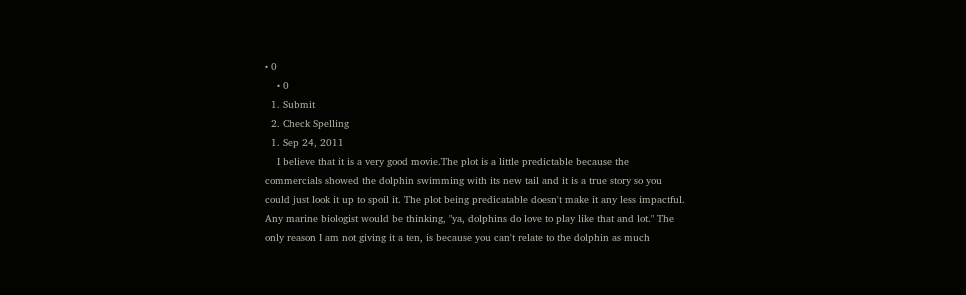• 0
    • 0
  1. Submit
  2. Check Spelling
  1. Sep 24, 2011
    I believe that it is a very good movie.The plot is a little predictable because the commercials showed the dolphin swimming with its new tail and it is a true story so you could just look it up to spoil it. The plot being predicatable doesn't make it any less impactful. Any marine biologist would be thinking, "ya, dolphins do love to play like that and lot." The only reason I am not giving it a ten, is because you can't relate to the dolphin as much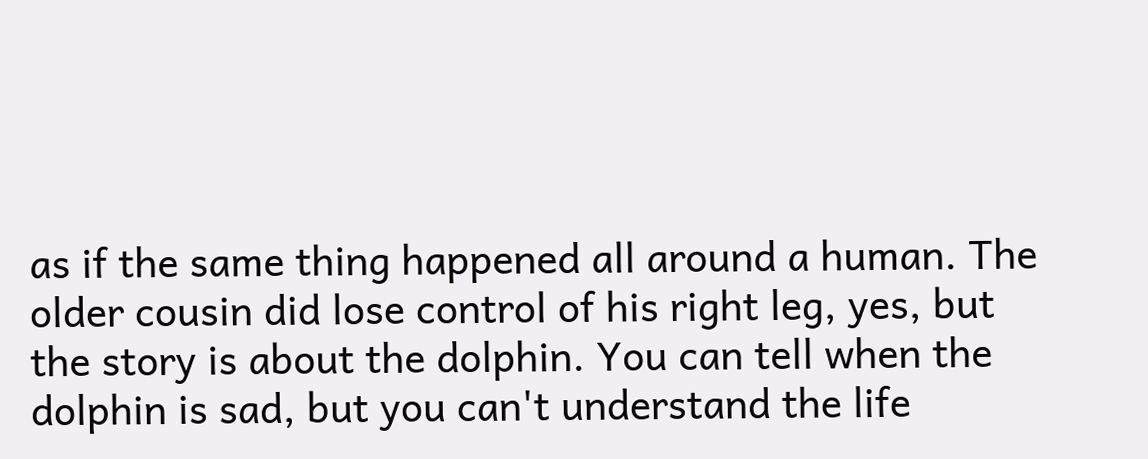as if the same thing happened all around a human. The older cousin did lose control of his right leg, yes, but the story is about the dolphin. You can tell when the dolphin is sad, but you can't understand the life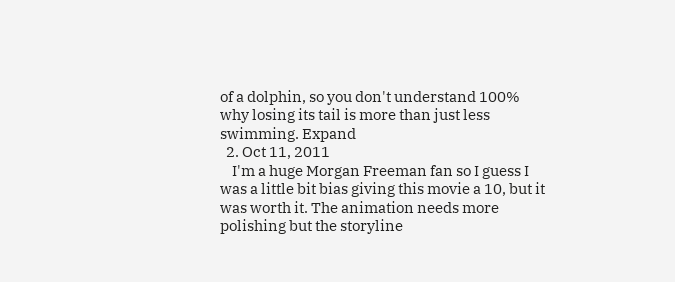of a dolphin, so you don't understand 100% why losing its tail is more than just less swimming. Expand
  2. Oct 11, 2011
    I'm a huge Morgan Freeman fan so I guess I was a little bit bias giving this movie a 10, but it was worth it. The animation needs more polishing but the storyline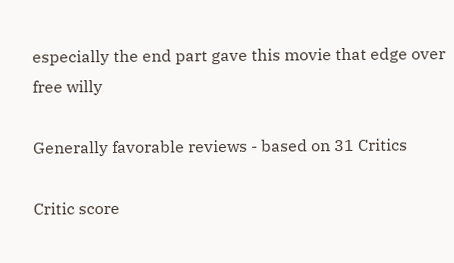especially the end part gave this movie that edge over free willy

Generally favorable reviews - based on 31 Critics

Critic score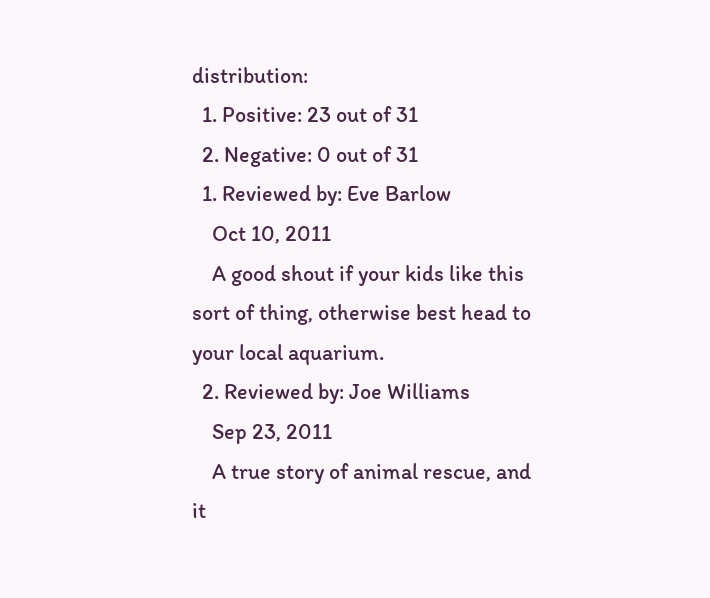distribution:
  1. Positive: 23 out of 31
  2. Negative: 0 out of 31
  1. Reviewed by: Eve Barlow
    Oct 10, 2011
    A good shout if your kids like this sort of thing, otherwise best head to your local aquarium.
  2. Reviewed by: Joe Williams
    Sep 23, 2011
    A true story of animal rescue, and it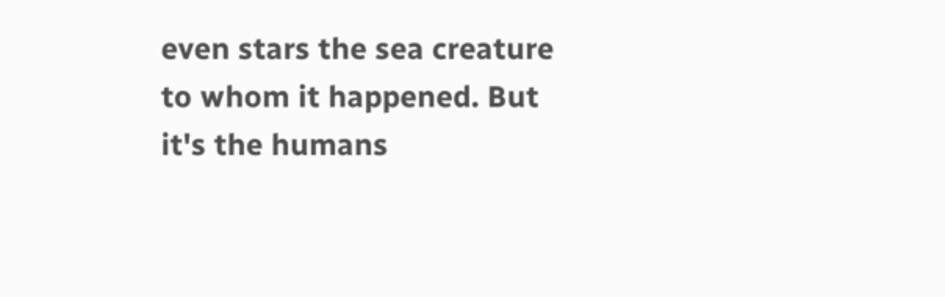even stars the sea creature to whom it happened. But it's the humans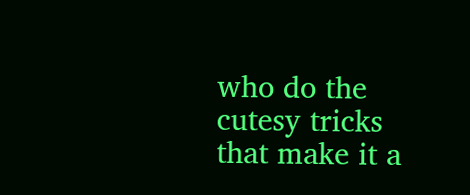who do the cutesy tricks that make it a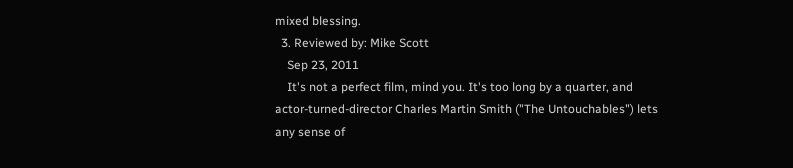mixed blessing.
  3. Reviewed by: Mike Scott
    Sep 23, 2011
    It's not a perfect film, mind you. It's too long by a quarter, and actor-turned-director Charles Martin Smith ("The Untouchables") lets any sense of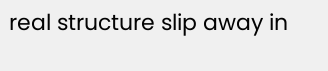real structure slip away in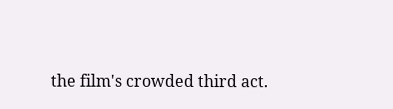the film's crowded third act.